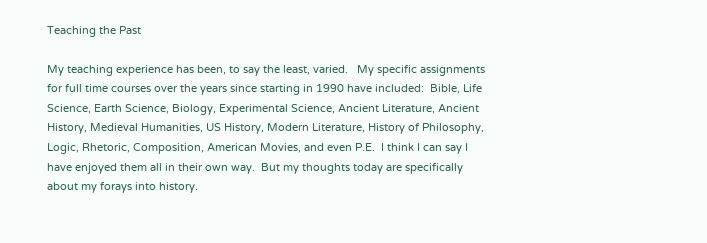Teaching the Past

My teaching experience has been, to say the least, varied.   My specific assignments for full time courses over the years since starting in 1990 have included:  Bible, Life Science, Earth Science, Biology, Experimental Science, Ancient Literature, Ancient History, Medieval Humanities, US History, Modern Literature, History of Philosophy, Logic, Rhetoric, Composition, American Movies, and even P.E.  I think I can say I have enjoyed them all in their own way.  But my thoughts today are specifically about my forays into history.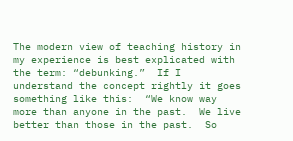The modern view of teaching history in my experience is best explicated with the term: “debunking.”  If I understand the concept rightly it goes something like this:  “We know way more than anyone in the past.  We live better than those in the past.  So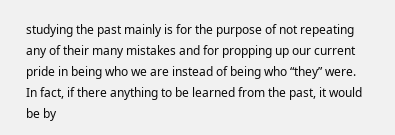studying the past mainly is for the purpose of not repeating any of their many mistakes and for propping up our current pride in being who we are instead of being who “they” were.  In fact, if there anything to be learned from the past, it would be by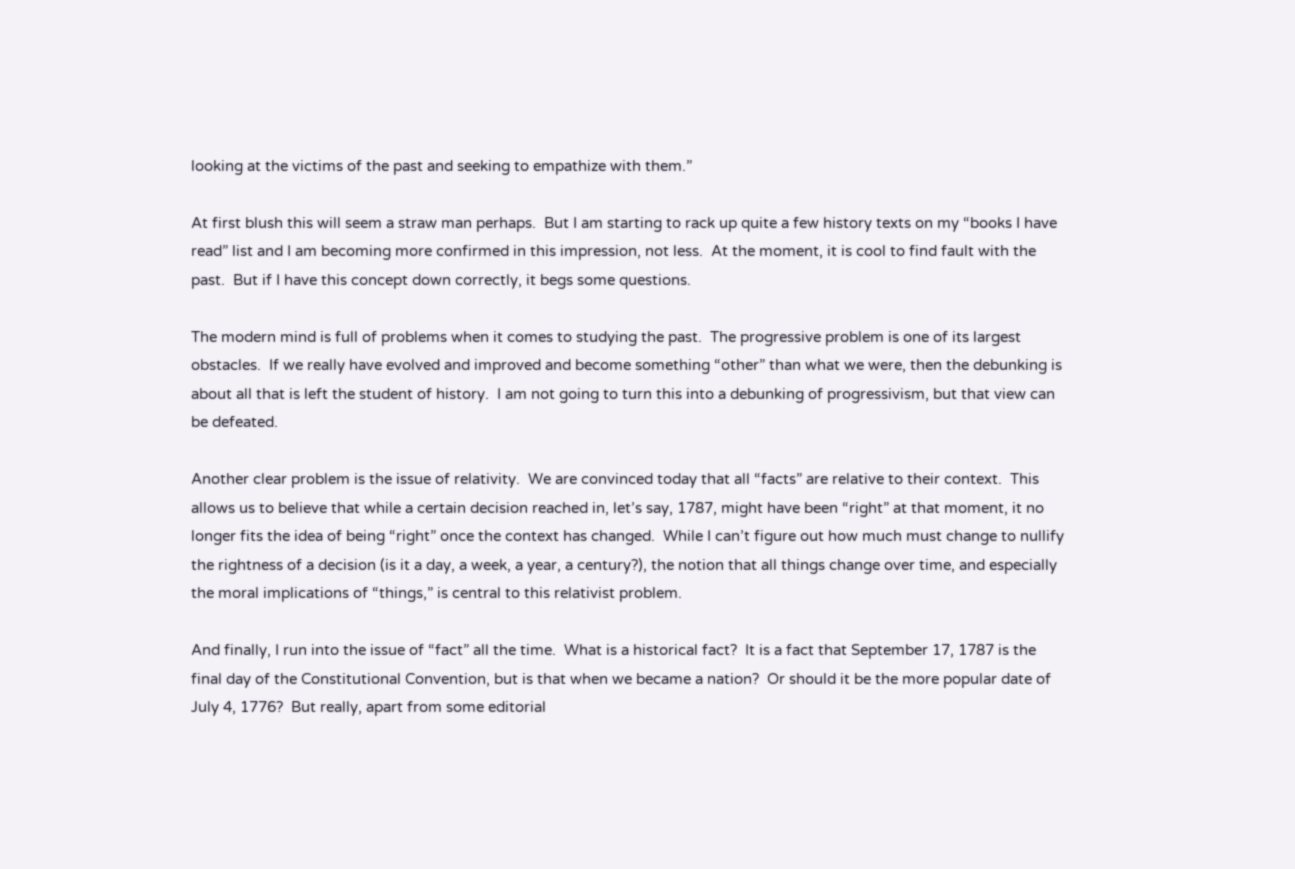looking at the victims of the past and seeking to empathize with them.”

At first blush this will seem a straw man perhaps.  But I am starting to rack up quite a few history texts on my “books I have read” list and I am becoming more confirmed in this impression, not less.  At the moment, it is cool to find fault with the past.  But if I have this concept down correctly, it begs some questions.

The modern mind is full of problems when it comes to studying the past.  The progressive problem is one of its largest obstacles.  If we really have evolved and improved and become something “other” than what we were, then the debunking is about all that is left the student of history.  I am not going to turn this into a debunking of progressivism, but that view can be defeated.

Another clear problem is the issue of relativity.  We are convinced today that all “facts” are relative to their context.  This allows us to believe that while a certain decision reached in, let’s say, 1787, might have been “right” at that moment, it no longer fits the idea of being “right” once the context has changed.  While I can’t figure out how much must change to nullify the rightness of a decision (is it a day, a week, a year, a century?), the notion that all things change over time, and especially the moral implications of “things,” is central to this relativist problem.

And finally, I run into the issue of “fact” all the time.  What is a historical fact?  It is a fact that September 17, 1787 is the final day of the Constitutional Convention, but is that when we became a nation?  Or should it be the more popular date of July 4, 1776?  But really, apart from some editorial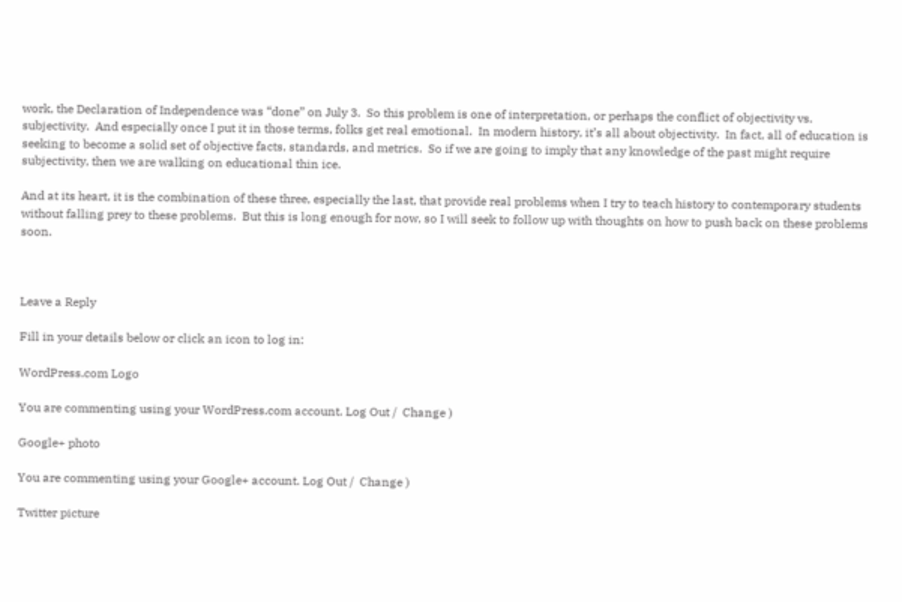work, the Declaration of Independence was “done” on July 3.  So this problem is one of interpretation, or perhaps the conflict of objectivity vs. subjectivity.  And especially once I put it in those terms, folks get real emotional.  In modern history, it’s all about objectivity.  In fact, all of education is seeking to become a solid set of objective facts, standards, and metrics.  So if we are going to imply that any knowledge of the past might require subjectivity, then we are walking on educational thin ice.

And at its heart, it is the combination of these three, especially the last, that provide real problems when I try to teach history to contemporary students without falling prey to these problems.  But this is long enough for now, so I will seek to follow up with thoughts on how to push back on these problems soon.



Leave a Reply

Fill in your details below or click an icon to log in:

WordPress.com Logo

You are commenting using your WordPress.com account. Log Out /  Change )

Google+ photo

You are commenting using your Google+ account. Log Out /  Change )

Twitter picture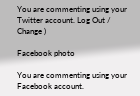You are commenting using your Twitter account. Log Out /  Change )

Facebook photo

You are commenting using your Facebook account.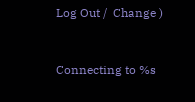Log Out /  Change )


Connecting to %s